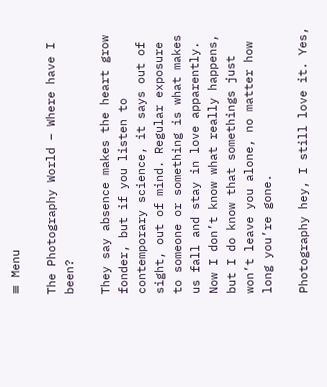≡ Menu

The Photography World – Where have I been?

They say absence makes the heart grow fonder, but if you listen to contemporary science, it says out of sight, out of mind. Regular exposure to someone or something is what makes us fall and stay in love apparently. Now I don’t know what really happens, but I do know that somethings just won’t leave you alone, no matter how long you’re gone.

Photography hey, I still love it. Yes,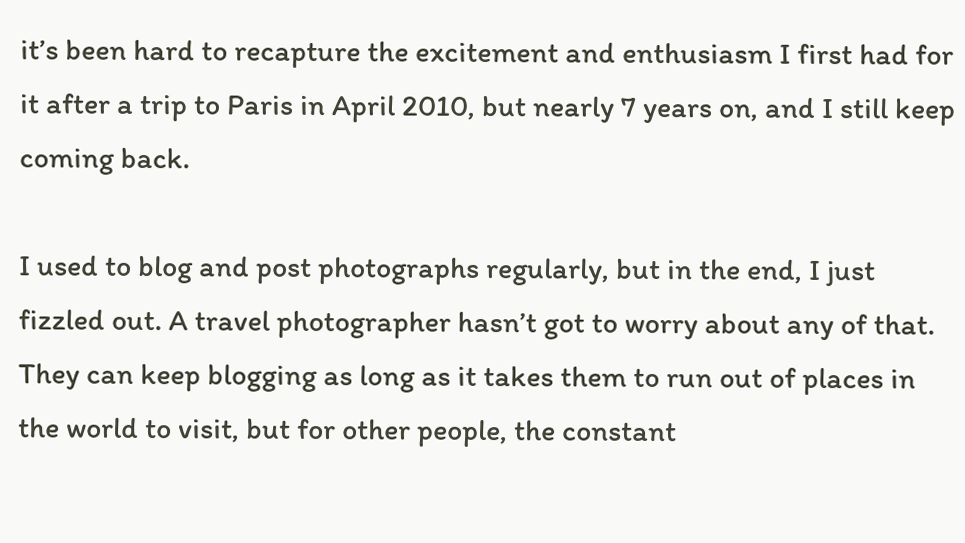it’s been hard to recapture the excitement and enthusiasm I first had for it after a trip to Paris in April 2010, but nearly 7 years on, and I still keep coming back.

I used to blog and post photographs regularly, but in the end, I just fizzled out. A travel photographer hasn’t got to worry about any of that. They can keep blogging as long as it takes them to run out of places in the world to visit, but for other people, the constant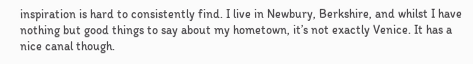inspiration is hard to consistently find. I live in Newbury, Berkshire, and whilst I have nothing but good things to say about my hometown, it’s not exactly Venice. It has a nice canal though.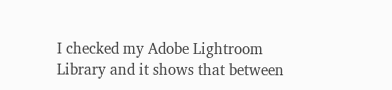I checked my Adobe Lightroom Library and it shows that between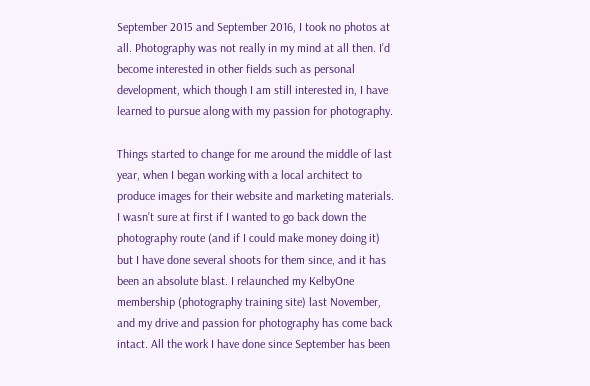September 2015 and September 2016, I took no photos at all. Photography was not really in my mind at all then. I’d become interested in other fields such as personal development, which though I am still interested in, I have learned to pursue along with my passion for photography.

Things started to change for me around the middle of last year, when I began working with a local architect to produce images for their website and marketing materials. I wasn’t sure at first if I wanted to go back down the photography route (and if I could make money doing it) but I have done several shoots for them since, and it has been an absolute blast. I relaunched my KelbyOne membership (photography training site) last November, and my drive and passion for photography has come back intact. All the work I have done since September has been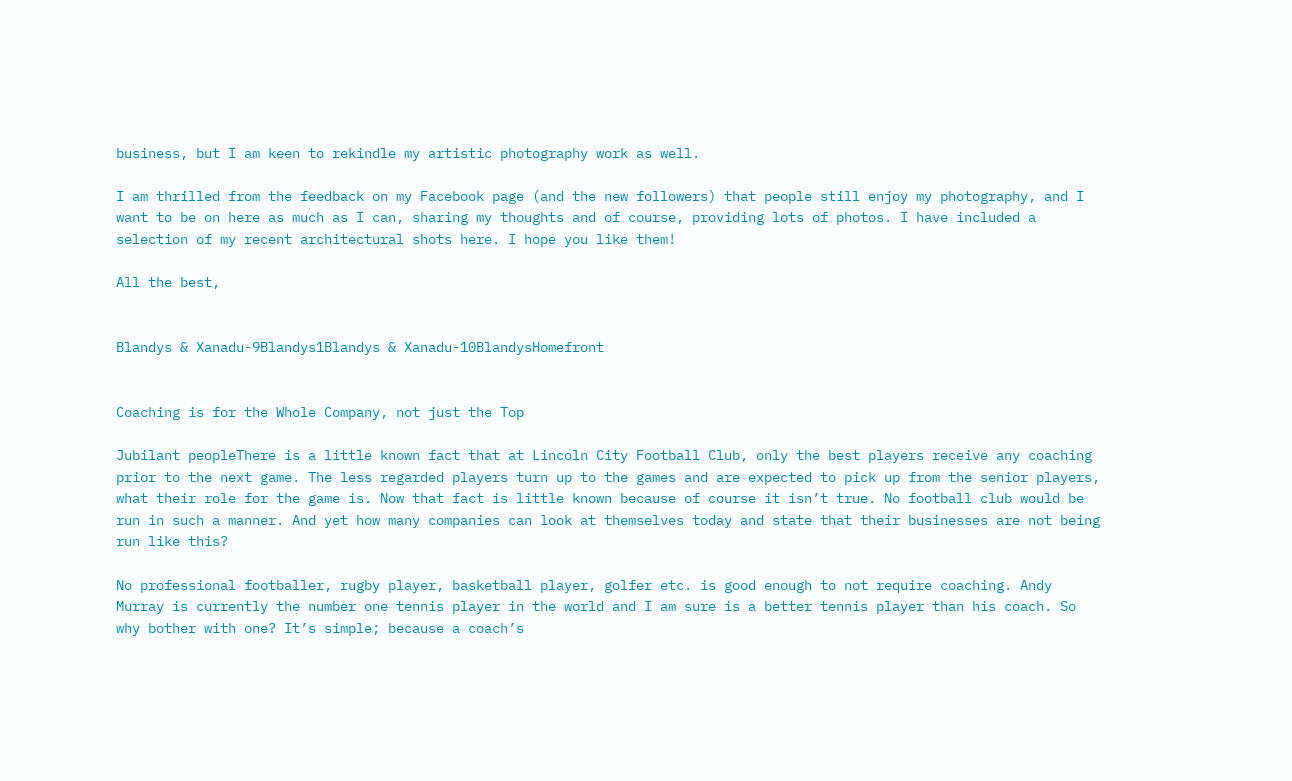business, but I am keen to rekindle my artistic photography work as well.

I am thrilled from the feedback on my Facebook page (and the new followers) that people still enjoy my photography, and I want to be on here as much as I can, sharing my thoughts and of course, providing lots of photos. I have included a selection of my recent architectural shots here. I hope you like them!

All the best,


Blandys & Xanadu-9Blandys1Blandys & Xanadu-10BlandysHomefront


Coaching is for the Whole Company, not just the Top

Jubilant peopleThere is a little known fact that at Lincoln City Football Club, only the best players receive any coaching prior to the next game. The less regarded players turn up to the games and are expected to pick up from the senior players, what their role for the game is. Now that fact is little known because of course it isn’t true. No football club would be run in such a manner. And yet how many companies can look at themselves today and state that their businesses are not being run like this?

No professional footballer, rugby player, basketball player, golfer etc. is good enough to not require coaching. Andy Murray is currently the number one tennis player in the world and I am sure is a better tennis player than his coach. So why bother with one? It’s simple; because a coach’s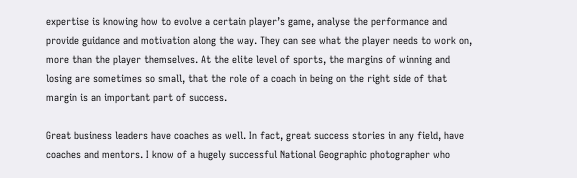expertise is knowing how to evolve a certain player’s game, analyse the performance and provide guidance and motivation along the way. They can see what the player needs to work on, more than the player themselves. At the elite level of sports, the margins of winning and losing are sometimes so small, that the role of a coach in being on the right side of that margin is an important part of success.

Great business leaders have coaches as well. In fact, great success stories in any field, have coaches and mentors. I know of a hugely successful National Geographic photographer who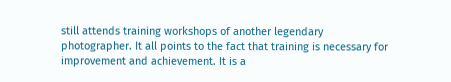still attends training workshops of another legendary photographer. It all points to the fact that training is necessary for improvement and achievement. It is a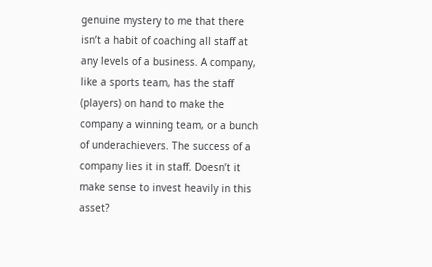genuine mystery to me that there isn’t a habit of coaching all staff at any levels of a business. A company, like a sports team, has the staff (players) on hand to make the company a winning team, or a bunch of underachievers. The success of a company lies it in staff. Doesn’t it make sense to invest heavily in this asset?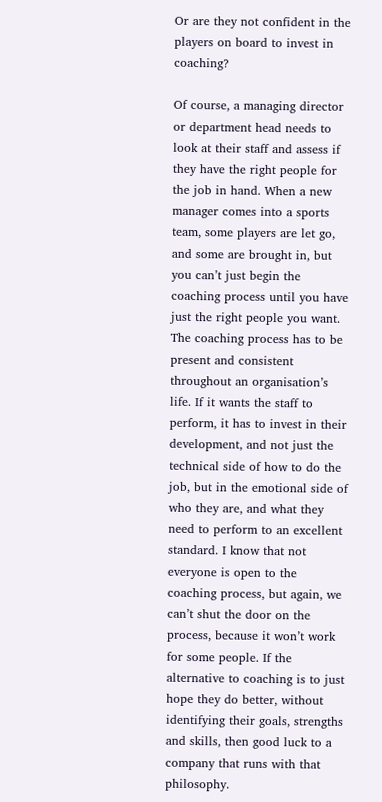Or are they not confident in the players on board to invest in coaching?

Of course, a managing director or department head needs to look at their staff and assess if they have the right people for the job in hand. When a new manager comes into a sports team, some players are let go, and some are brought in, but you can’t just begin the coaching process until you have just the right people you want. The coaching process has to be present and consistent throughout an organisation’s life. If it wants the staff to perform, it has to invest in their development, and not just the technical side of how to do the job, but in the emotional side of who they are, and what they need to perform to an excellent standard. I know that not everyone is open to the coaching process, but again, we can’t shut the door on the process, because it won’t work for some people. If the alternative to coaching is to just hope they do better, without identifying their goals, strengths and skills, then good luck to a company that runs with that philosophy.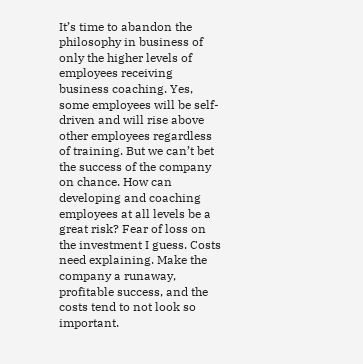It’s time to abandon the philosophy in business of only the higher levels of employees receiving business coaching. Yes, some employees will be self-driven and will rise above other employees regardless of training. But we can’t bet the success of the company on chance. How can developing and coaching employees at all levels be a great risk? Fear of loss on the investment I guess. Costs need explaining. Make the company a runaway, profitable success, and the costs tend to not look so important.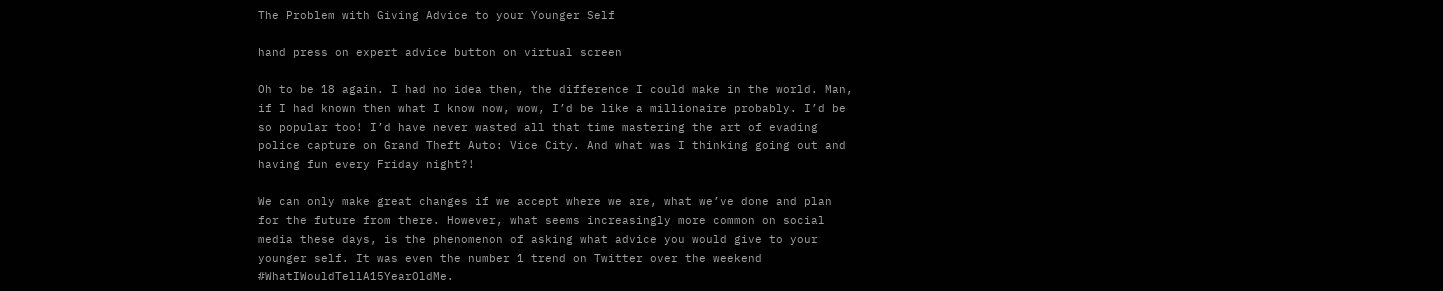The Problem with Giving Advice to your Younger Self

hand press on expert advice button on virtual screen

Oh to be 18 again. I had no idea then, the difference I could make in the world. Man, if I had known then what I know now, wow, I’d be like a millionaire probably. I’d be so popular too! I’d have never wasted all that time mastering the art of evading police capture on Grand Theft Auto: Vice City. And what was I thinking going out and having fun every Friday night?!

We can only make great changes if we accept where we are, what we’ve done and plan for the future from there. However, what seems increasingly more common on social media these days, is the phenomenon of asking what advice you would give to your younger self. It was even the number 1 trend on Twitter over the weekend #WhatIWouldTellA15YearOldMe.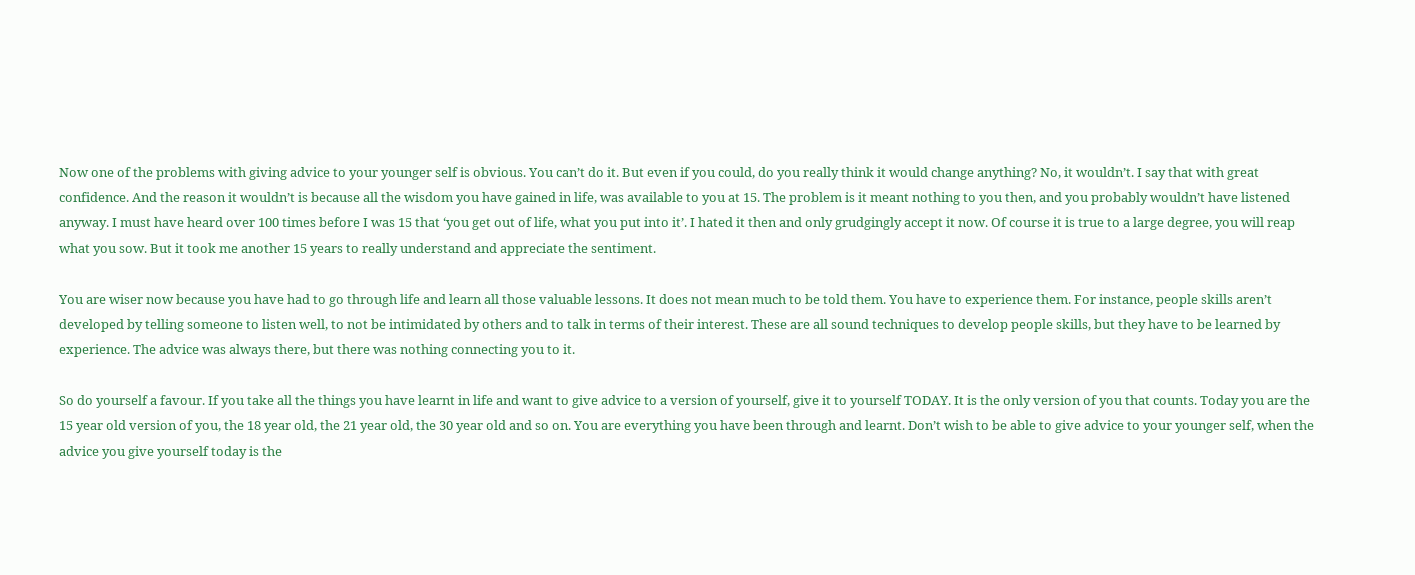Now one of the problems with giving advice to your younger self is obvious. You can’t do it. But even if you could, do you really think it would change anything? No, it wouldn’t. I say that with great confidence. And the reason it wouldn’t is because all the wisdom you have gained in life, was available to you at 15. The problem is it meant nothing to you then, and you probably wouldn’t have listened anyway. I must have heard over 100 times before I was 15 that ‘you get out of life, what you put into it’. I hated it then and only grudgingly accept it now. Of course it is true to a large degree, you will reap what you sow. But it took me another 15 years to really understand and appreciate the sentiment.

You are wiser now because you have had to go through life and learn all those valuable lessons. It does not mean much to be told them. You have to experience them. For instance, people skills aren’t developed by telling someone to listen well, to not be intimidated by others and to talk in terms of their interest. These are all sound techniques to develop people skills, but they have to be learned by experience. The advice was always there, but there was nothing connecting you to it.

So do yourself a favour. If you take all the things you have learnt in life and want to give advice to a version of yourself, give it to yourself TODAY. It is the only version of you that counts. Today you are the 15 year old version of you, the 18 year old, the 21 year old, the 30 year old and so on. You are everything you have been through and learnt. Don’t wish to be able to give advice to your younger self, when the advice you give yourself today is the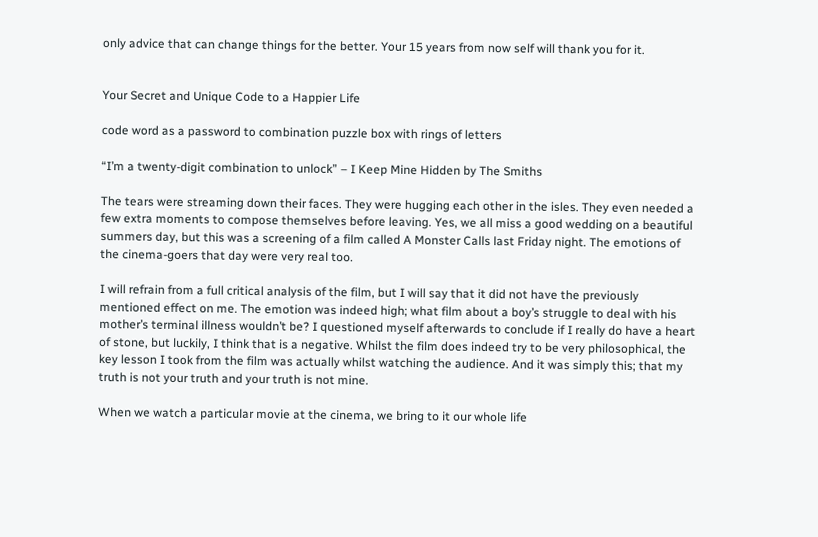only advice that can change things for the better. Your 15 years from now self will thank you for it.


Your Secret and Unique Code to a Happier Life

code word as a password to combination puzzle box with rings of letters

“I’m a twenty-digit combination to unlock” – I Keep Mine Hidden by The Smiths

The tears were streaming down their faces. They were hugging each other in the isles. They even needed a few extra moments to compose themselves before leaving. Yes, we all miss a good wedding on a beautiful summers day, but this was a screening of a film called A Monster Calls last Friday night. The emotions of the cinema-goers that day were very real too.

I will refrain from a full critical analysis of the film, but I will say that it did not have the previously mentioned effect on me. The emotion was indeed high; what film about a boy’s struggle to deal with his mother’s terminal illness wouldn’t be? I questioned myself afterwards to conclude if I really do have a heart of stone, but luckily, I think that is a negative. Whilst the film does indeed try to be very philosophical, the key lesson I took from the film was actually whilst watching the audience. And it was simply this; that my truth is not your truth and your truth is not mine.

When we watch a particular movie at the cinema, we bring to it our whole life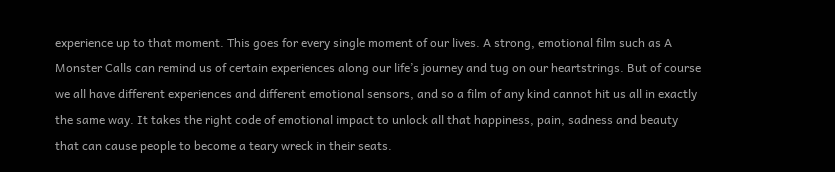experience up to that moment. This goes for every single moment of our lives. A strong, emotional film such as A Monster Calls can remind us of certain experiences along our life’s journey and tug on our heartstrings. But of course we all have different experiences and different emotional sensors, and so a film of any kind cannot hit us all in exactly the same way. It takes the right code of emotional impact to unlock all that happiness, pain, sadness and beauty that can cause people to become a teary wreck in their seats.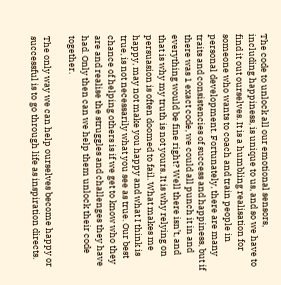The code to unlock all our emotional sensors, including happiness, is unique to us, and so we have to find it out ourselves. It is a humbling realisation for someone who wants to coach and train people in personal development. Fortunately, there are many traits and consistencies of success and happiness, but if there was 1 exact code, we could all punch it in and everything would be fine right? Well there isn’t, and that is why my truth is not yours. It is why relying on persuasion is often doomed to fail. What makes me happy, may not make you happy and what I think is true, is not necessarily what you see as true. Our best chance of helping others is if we get to know who they are and realise the struggles and challenges they have had. Only then can we help them unlock their code together.

The only way we can help ourselves become happy or successful is to go through life as inspiration directs.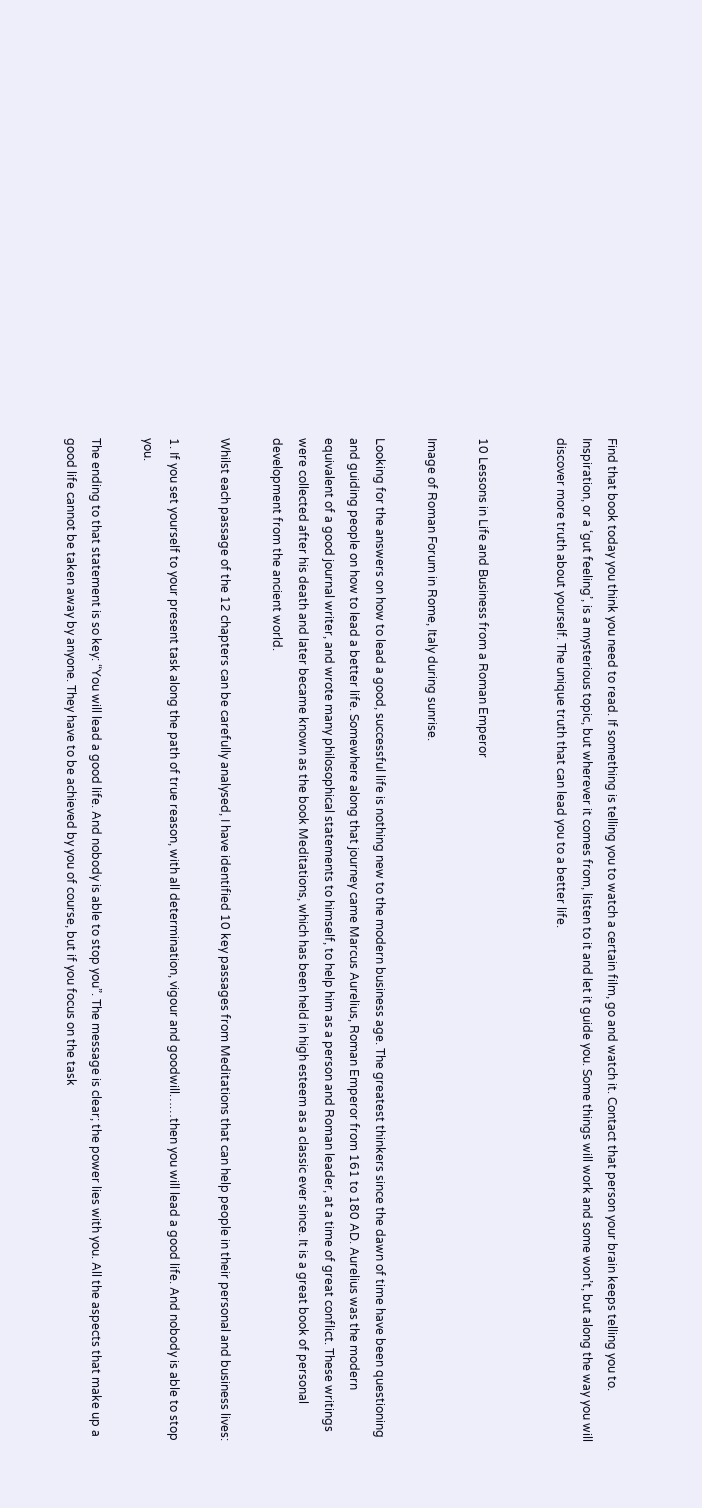Find that book today you think you need to read. If something is telling you to watch a certain film, go and watch it. Contact that person your brain keeps telling you to. Inspiration, or a ‘gut feeling’, is a mysterious topic, but wherever it comes from, listen to it and let it guide you. Some things will work and some won’t, but along the way you will discover more truth about yourself. The unique truth that can lead you to a better life.


10 Lessons in Life and Business from a Roman Emperor

Image of Roman Forum in Rome, Italy during sunrise.

Looking for the answers on how to lead a good, successful life is nothing new to the modern business age. The greatest thinkers since the dawn of time have been questioning and guiding people on how to lead a better life. Somewhere along that journey came Marcus Aurelius, Roman Emperor from 161 to 180 AD. Aurelius was the modern equivalent of a good journal writer, and wrote many philosophical statements to himself, to help him as a person and Roman leader, at a time of great conflict. These writings were collected after his death and later became known as the book Meditations, which has been held in high esteem as a classic ever since. It is a great book of personal development from the ancient world.

Whilst each passage of the 12 chapters can be carefully analysed, I have identified 10 key passages from Meditations that can help people in their personal and business lives:

1. If you set yourself to your present task along the path of true reason, with all determination, vigour and goodwill……then you will lead a good life. And nobody is able to stop you.

The ending to that statement is so key: “You will lead a good life. And nobody is able to stop you”. The message is clear; the power lies with you. All the aspects that make up a good life cannot be taken away by anyone. They have to be achieved by you of course, but if you focus on the task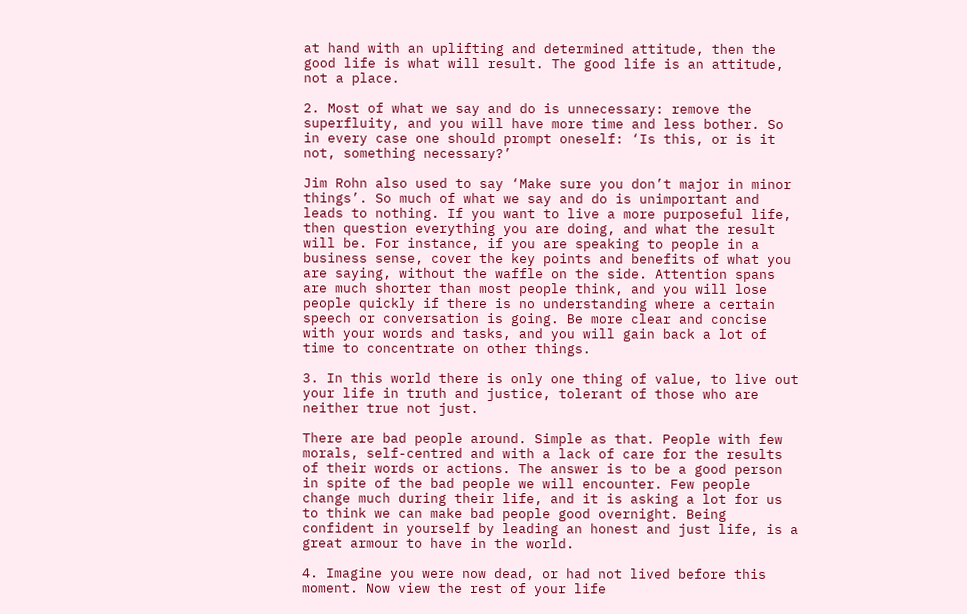at hand with an uplifting and determined attitude, then the good life is what will result. The good life is an attitude, not a place.

2. Most of what we say and do is unnecessary: remove the superfluity, and you will have more time and less bother. So in every case one should prompt oneself: ‘Is this, or is it not, something necessary?’

Jim Rohn also used to say ‘Make sure you don’t major in minor things’. So much of what we say and do is unimportant and leads to nothing. If you want to live a more purposeful life, then question everything you are doing, and what the result will be. For instance, if you are speaking to people in a business sense, cover the key points and benefits of what you are saying, without the waffle on the side. Attention spans are much shorter than most people think, and you will lose people quickly if there is no understanding where a certain speech or conversation is going. Be more clear and concise with your words and tasks, and you will gain back a lot of time to concentrate on other things.

3. In this world there is only one thing of value, to live out your life in truth and justice, tolerant of those who are neither true not just.

There are bad people around. Simple as that. People with few morals, self-centred and with a lack of care for the results of their words or actions. The answer is to be a good person in spite of the bad people we will encounter. Few people change much during their life, and it is asking a lot for us to think we can make bad people good overnight. Being confident in yourself by leading an honest and just life, is a great armour to have in the world.

4. Imagine you were now dead, or had not lived before this moment. Now view the rest of your life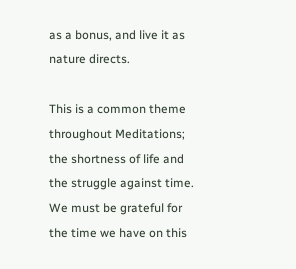as a bonus, and live it as nature directs.

This is a common theme throughout Meditations; the shortness of life and the struggle against time. We must be grateful for the time we have on this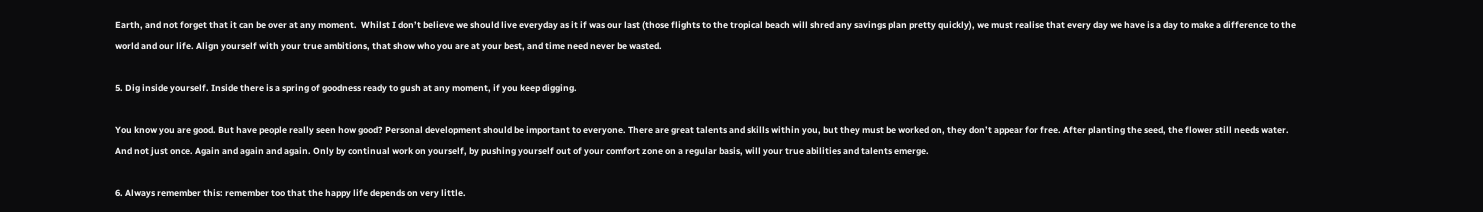Earth, and not forget that it can be over at any moment.  Whilst I don’t believe we should live everyday as it if was our last (those flights to the tropical beach will shred any savings plan pretty quickly), we must realise that every day we have is a day to make a difference to the world and our life. Align yourself with your true ambitions, that show who you are at your best, and time need never be wasted.

5. Dig inside yourself. Inside there is a spring of goodness ready to gush at any moment, if you keep digging.

You know you are good. But have people really seen how good? Personal development should be important to everyone. There are great talents and skills within you, but they must be worked on, they don’t appear for free. After planting the seed, the flower still needs water. And not just once. Again and again and again. Only by continual work on yourself, by pushing yourself out of your comfort zone on a regular basis, will your true abilities and talents emerge.

6. Always remember this: remember too that the happy life depends on very little.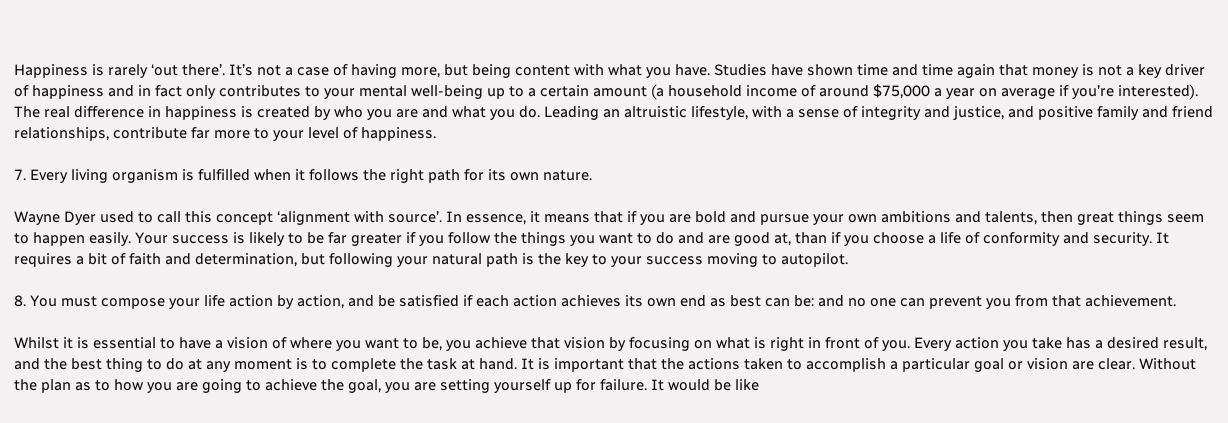Happiness is rarely ‘out there’. It’s not a case of having more, but being content with what you have. Studies have shown time and time again that money is not a key driver of happiness and in fact only contributes to your mental well-being up to a certain amount (a household income of around $75,000 a year on average if you’re interested). The real difference in happiness is created by who you are and what you do. Leading an altruistic lifestyle, with a sense of integrity and justice, and positive family and friend relationships, contribute far more to your level of happiness.

7. Every living organism is fulfilled when it follows the right path for its own nature.

Wayne Dyer used to call this concept ‘alignment with source’. In essence, it means that if you are bold and pursue your own ambitions and talents, then great things seem to happen easily. Your success is likely to be far greater if you follow the things you want to do and are good at, than if you choose a life of conformity and security. It requires a bit of faith and determination, but following your natural path is the key to your success moving to autopilot.

8. You must compose your life action by action, and be satisfied if each action achieves its own end as best can be: and no one can prevent you from that achievement.

Whilst it is essential to have a vision of where you want to be, you achieve that vision by focusing on what is right in front of you. Every action you take has a desired result, and the best thing to do at any moment is to complete the task at hand. It is important that the actions taken to accomplish a particular goal or vision are clear. Without the plan as to how you are going to achieve the goal, you are setting yourself up for failure. It would be like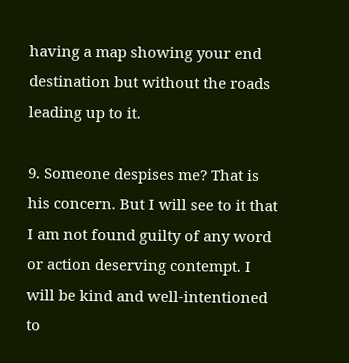having a map showing your end destination but without the roads leading up to it.

9. Someone despises me? That is his concern. But I will see to it that I am not found guilty of any word or action deserving contempt. I will be kind and well-intentioned to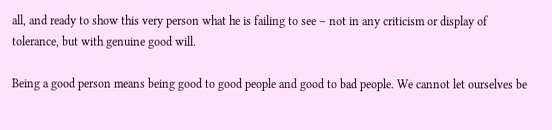all, and ready to show this very person what he is failing to see – not in any criticism or display of tolerance, but with genuine good will.

Being a good person means being good to good people and good to bad people. We cannot let ourselves be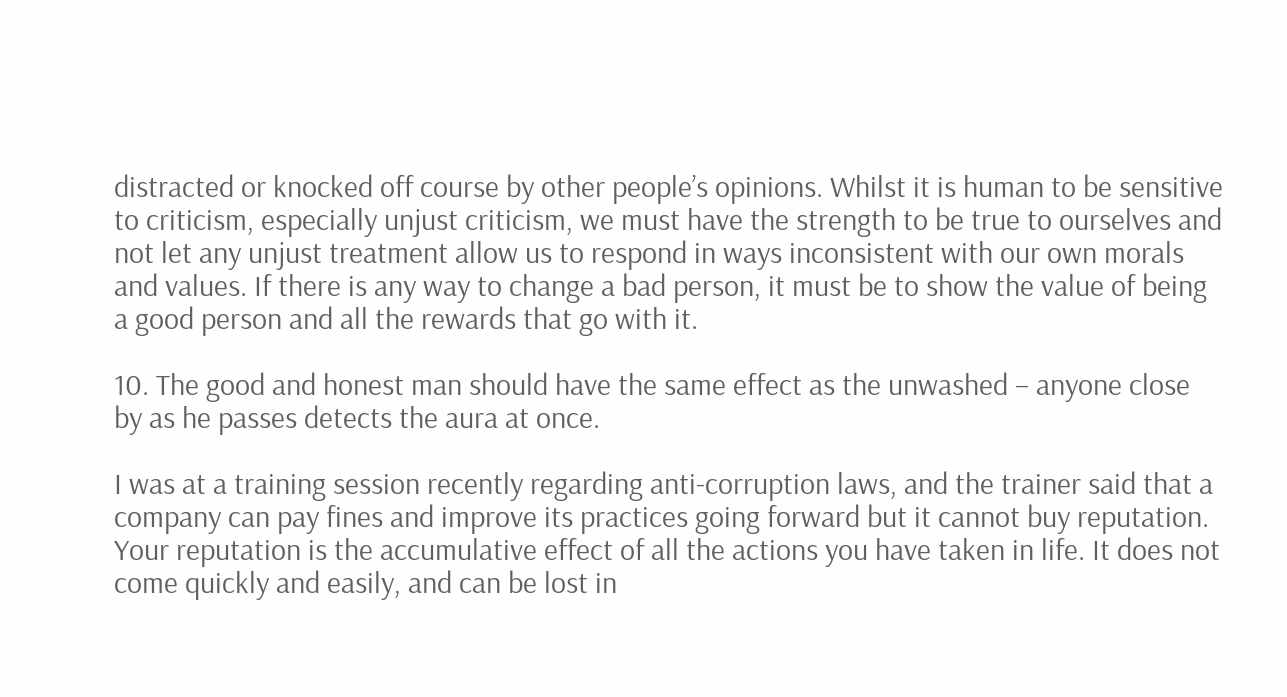distracted or knocked off course by other people’s opinions. Whilst it is human to be sensitive to criticism, especially unjust criticism, we must have the strength to be true to ourselves and not let any unjust treatment allow us to respond in ways inconsistent with our own morals and values. If there is any way to change a bad person, it must be to show the value of being a good person and all the rewards that go with it.

10. The good and honest man should have the same effect as the unwashed – anyone close by as he passes detects the aura at once.

I was at a training session recently regarding anti-corruption laws, and the trainer said that a company can pay fines and improve its practices going forward but it cannot buy reputation. Your reputation is the accumulative effect of all the actions you have taken in life. It does not come quickly and easily, and can be lost in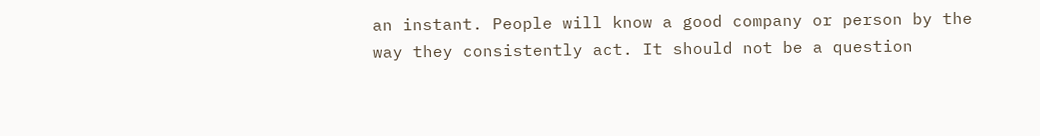an instant. People will know a good company or person by the way they consistently act. It should not be a question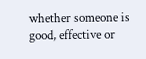whether someone is good, effective or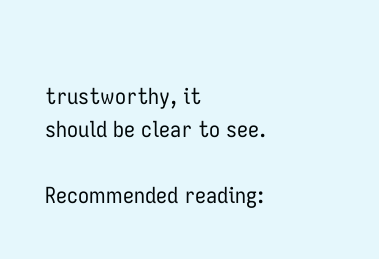trustworthy, it should be clear to see.

Recommended reading: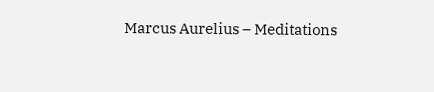Marcus Aurelius – Meditations